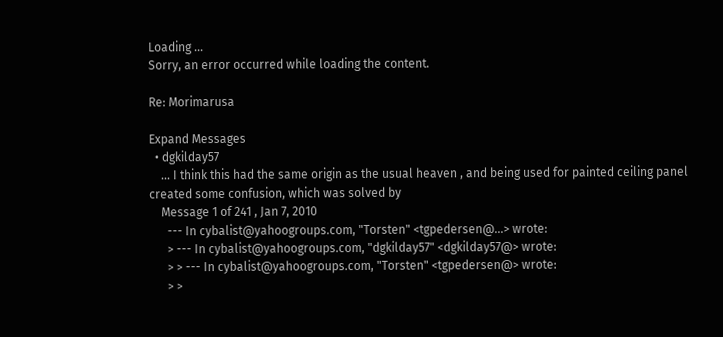Loading ...
Sorry, an error occurred while loading the content.

Re: Morimarusa

Expand Messages
  • dgkilday57
    ... I think this had the same origin as the usual heaven , and being used for painted ceiling panel created some confusion, which was solved by
    Message 1 of 241 , Jan 7, 2010
      --- In cybalist@yahoogroups.com, "Torsten" <tgpedersen@...> wrote:
      > --- In cybalist@yahoogroups.com, "dgkilday57" <dgkilday57@> wrote:
      > > --- In cybalist@yahoogroups.com, "Torsten" <tgpedersen@> wrote:
      > >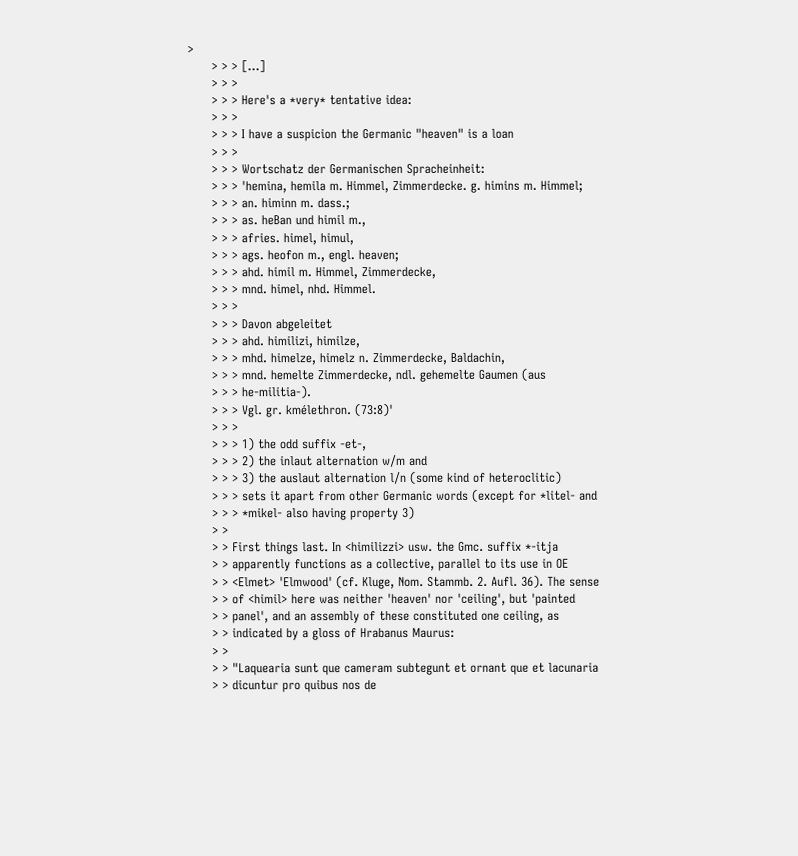>
      > > > [...]
      > > >
      > > > Here's a *very* tentative idea:
      > > >
      > > > I have a suspicion the Germanic "heaven" is a loan
      > > >
      > > > Wortschatz der Germanischen Spracheinheit:
      > > > 'hemina, hemila m. Himmel, Zimmerdecke. g. himins m. Himmel;
      > > > an. himinn m. dass.;
      > > > as. heBan und himil m.,
      > > > afries. himel, himul,
      > > > ags. heofon m., engl. heaven;
      > > > ahd. himil m. Himmel, Zimmerdecke,
      > > > mnd. himel, nhd. Himmel.
      > > >
      > > > Davon abgeleitet
      > > > ahd. himilizi, himilze,
      > > > mhd. himelze, himelz n. Zimmerdecke, Baldachin,
      > > > mnd. hemelte Zimmerdecke, ndl. gehemelte Gaumen (aus
      > > > he-militia-).
      > > > Vgl. gr. kmélethron. (73:8)'
      > > >
      > > > 1) the odd suffix -et-,
      > > > 2) the inlaut alternation w/m and
      > > > 3) the auslaut alternation l/n (some kind of heteroclitic)
      > > > sets it apart from other Germanic words (except for *litel- and
      > > > *mikel- also having property 3)
      > >
      > > First things last. In <himilizzi> usw. the Gmc. suffix *-itja
      > > apparently functions as a collective, parallel to its use in OE
      > > <Elmet> 'Elmwood' (cf. Kluge, Nom. Stammb. 2. Aufl. 36). The sense
      > > of <himil> here was neither 'heaven' nor 'ceiling', but 'painted
      > > panel', and an assembly of these constituted one ceiling, as
      > > indicated by a gloss of Hrabanus Maurus:
      > >
      > > "Laquearia sunt que cameram subtegunt et ornant que et lacunaria
      > > dicuntur pro quibus nos de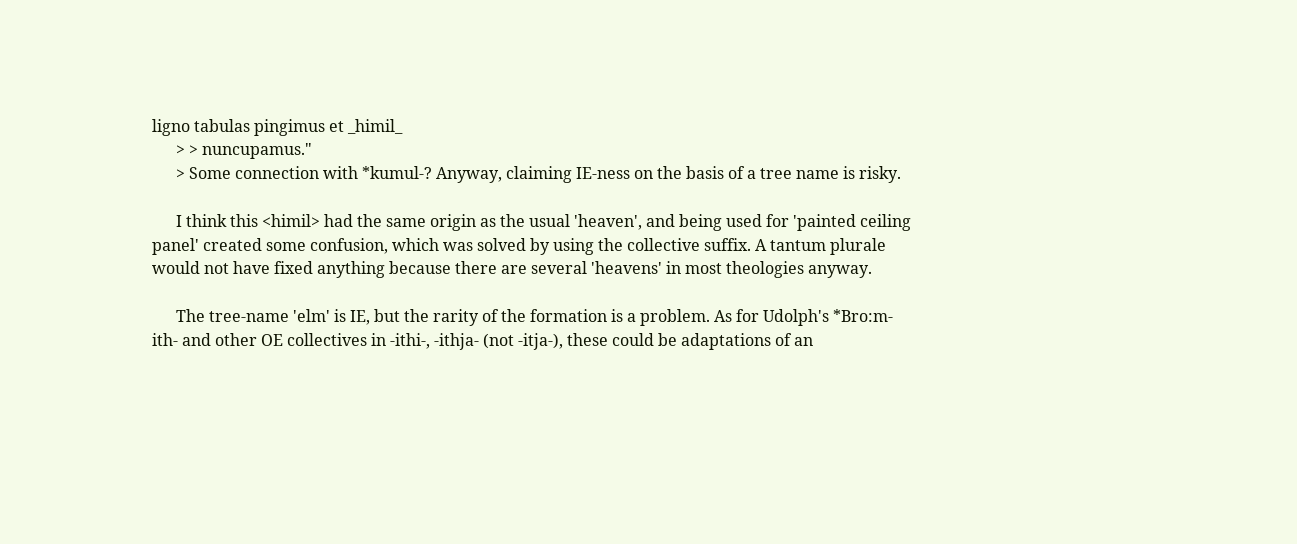ligno tabulas pingimus et _himil_
      > > nuncupamus."
      > Some connection with *kumul-? Anyway, claiming IE-ness on the basis of a tree name is risky.

      I think this <himil> had the same origin as the usual 'heaven', and being used for 'painted ceiling panel' created some confusion, which was solved by using the collective suffix. A tantum plurale would not have fixed anything because there are several 'heavens' in most theologies anyway.

      The tree-name 'elm' is IE, but the rarity of the formation is a problem. As for Udolph's *Bro:m-ith- and other OE collectives in -ithi-, -ithja- (not -itja-), these could be adaptations of an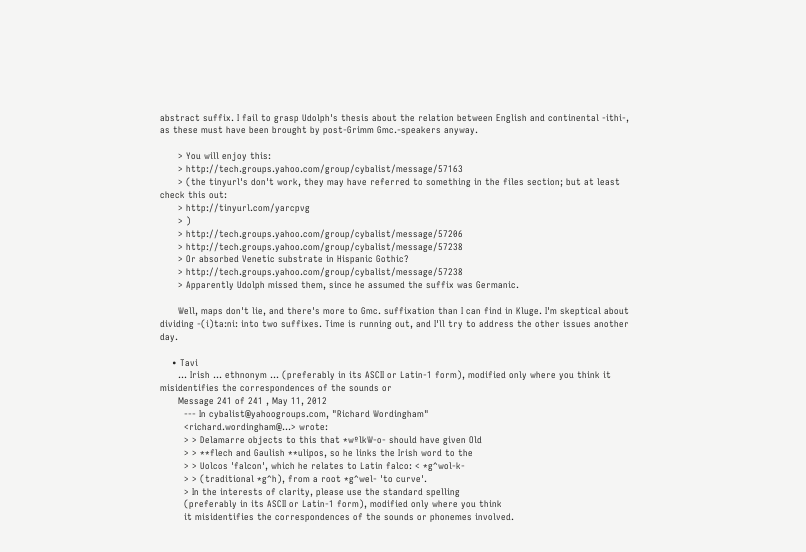abstract suffix. I fail to grasp Udolph's thesis about the relation between English and continental -ithi-, as these must have been brought by post-Grimm Gmc.-speakers anyway.

      > You will enjoy this:
      > http://tech.groups.yahoo.com/group/cybalist/message/57163
      > (the tinyurl's don't work, they may have referred to something in the files section; but at least check this out:
      > http://tinyurl.com/yarcpvg
      > )
      > http://tech.groups.yahoo.com/group/cybalist/message/57206
      > http://tech.groups.yahoo.com/group/cybalist/message/57238
      > Or absorbed Venetic substrate in Hispanic Gothic?
      > http://tech.groups.yahoo.com/group/cybalist/message/57238
      > Apparently Udolph missed them, since he assumed the suffix was Germanic.

      Well, maps don't lie, and there's more to Gmc. suffixation than I can find in Kluge. I'm skeptical about dividing -(i)ta:ni: into two suffixes. Time is running out, and I'll try to address the other issues another day.

    • Tavi
      ... Irish ... ethnonym ... (preferably in its ASCII or Latin-1 form), modified only where you think it misidentifies the correspondences of the sounds or
      Message 241 of 241 , May 11, 2012
        --- In cybalist@yahoogroups.com, "Richard Wordingham"
        <richard.wordingham@...> wrote:
        > > Delamarre objects to this that *wºlkW-o- should have given Old
        > > **flech and Gaulish **ulipos, so he links the Irish word to the
        > > Uolcos 'falcon', which he relates to Latin falco: < *g^wol-k-
        > > (traditional *g^h), from a root *g^wel- 'to curve'.
        > In the interests of clarity, please use the standard spelling
        (preferably in its ASCII or Latin-1 form), modified only where you think
        it misidentifies the correspondences of the sounds or phonemes involved.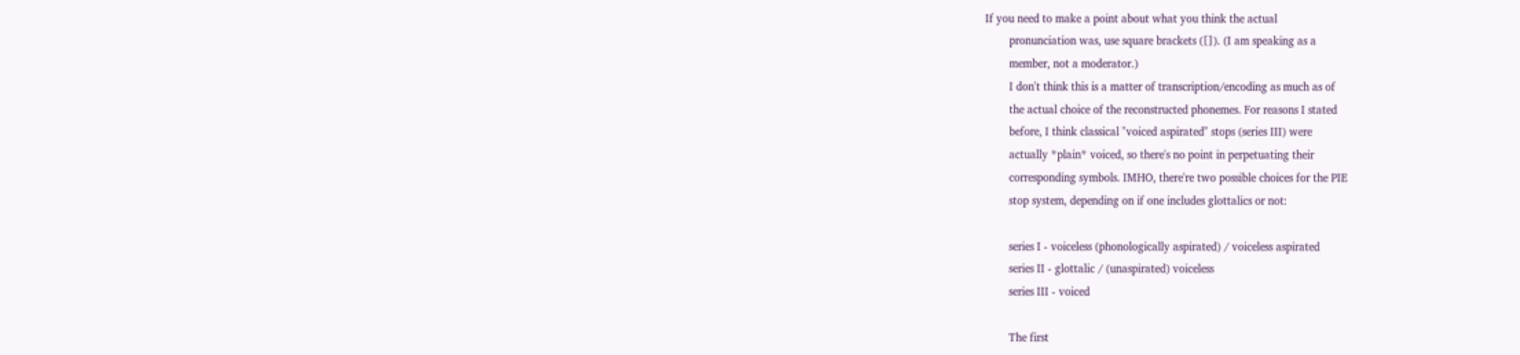If you need to make a point about what you think the actual
        pronunciation was, use square brackets ([]). (I am speaking as a
        member, not a moderator.)
        I don't think this is a matter of transcription/encoding as much as of
        the actual choice of the reconstructed phonemes. For reasons I stated
        before, I think classical "voiced aspirated" stops (series III) were
        actually *plain* voiced, so there's no point in perpetuating their
        corresponding symbols. IMHO, there're two possible choices for the PIE
        stop system, depending on if one includes glottalics or not:

        series I - voiceless (phonologically aspirated) / voiceless aspirated
        series II - glottalic / (unaspirated) voiceless
        series III - voiced

        The first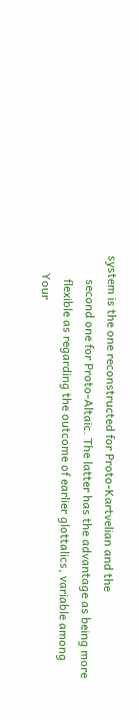system is the one reconstructed for Proto-Kartvelian and the
        second one for Proto-Altaic. The latter has the advantage as being more
        flexible as regarding the outcome of earlier glottalics, variable among
      Your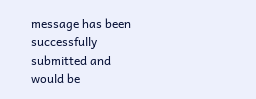message has been successfully submitted and would be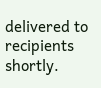delivered to recipients shortly.